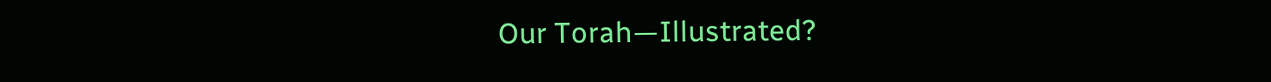Our Torah—Illustrated?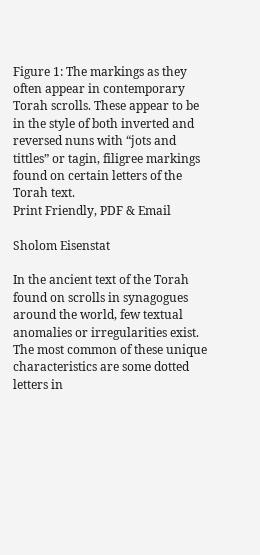Figure 1: The markings as they often appear in contemporary Torah scrolls. These appear to be in the style of both inverted and reversed nuns with “jots and tittles” or tagin, filigree markings found on certain letters of the Torah text.
Print Friendly, PDF & Email

Sholom Eisenstat

In the ancient text of the Torah found on scrolls in synagogues around the world, few textual anomalies or irregularities exist. The most common of these unique characteristics are some dotted letters in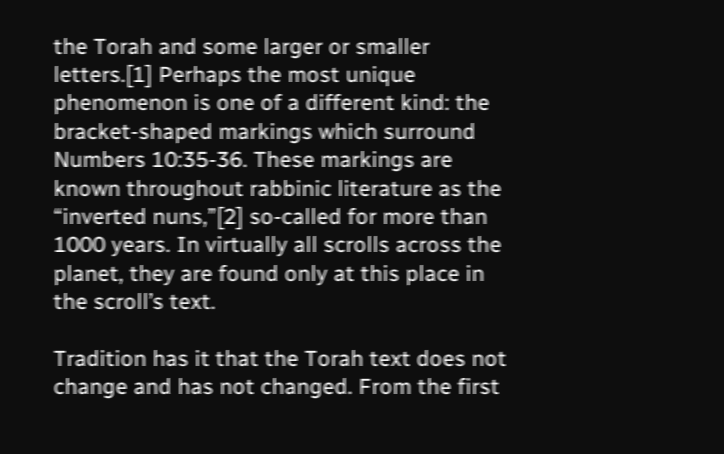the Torah and some larger or smaller letters.[1] Perhaps the most unique phenomenon is one of a different kind: the bracket-shaped markings which surround Numbers 10:35-36. These markings are known throughout rabbinic literature as the “inverted nuns,”[2] so-called for more than 1000 years. In virtually all scrolls across the planet, they are found only at this place in the scroll’s text.

Tradition has it that the Torah text does not change and has not changed. From the first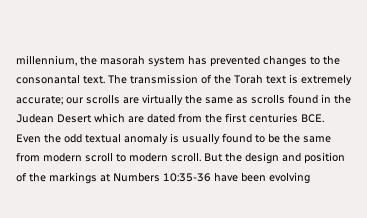millennium, the masorah system has prevented changes to the consonantal text. The transmission of the Torah text is extremely accurate; our scrolls are virtually the same as scrolls found in the Judean Desert which are dated from the first centuries BCE. Even the odd textual anomaly is usually found to be the same from modern scroll to modern scroll. But the design and position of the markings at Numbers 10:35-36 have been evolving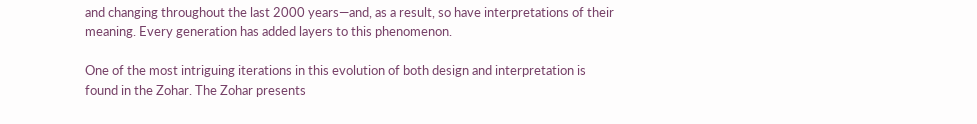and changing throughout the last 2000 years―and, as a result, so have interpretations of their meaning. Every generation has added layers to this phenomenon.

One of the most intriguing iterations in this evolution of both design and interpretation is found in the Zohar. The Zohar presents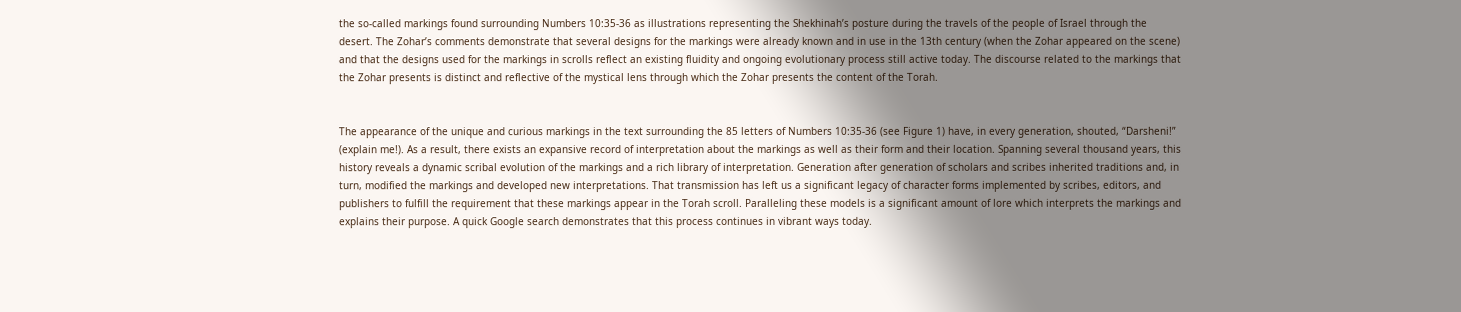the so-called markings found surrounding Numbers 10:35-36 as illustrations representing the Shekhinah’s posture during the travels of the people of Israel through the desert. The Zohar’s comments demonstrate that several designs for the markings were already known and in use in the 13th century (when the Zohar appeared on the scene) and that the designs used for the markings in scrolls reflect an existing fluidity and ongoing evolutionary process still active today. The discourse related to the markings that the Zohar presents is distinct and reflective of the mystical lens through which the Zohar presents the content of the Torah.


The appearance of the unique and curious markings in the text surrounding the 85 letters of Numbers 10:35-36 (see Figure 1) have, in every generation, shouted, “Darsheni!” (explain me!). As a result, there exists an expansive record of interpretation about the markings as well as their form and their location. Spanning several thousand years, this history reveals a dynamic scribal evolution of the markings and a rich library of interpretation. Generation after generation of scholars and scribes inherited traditions and, in turn, modified the markings and developed new interpretations. That transmission has left us a significant legacy of character forms implemented by scribes, editors, and publishers to fulfill the requirement that these markings appear in the Torah scroll. Paralleling these models is a significant amount of lore which interprets the markings and explains their purpose. A quick Google search demonstrates that this process continues in vibrant ways today.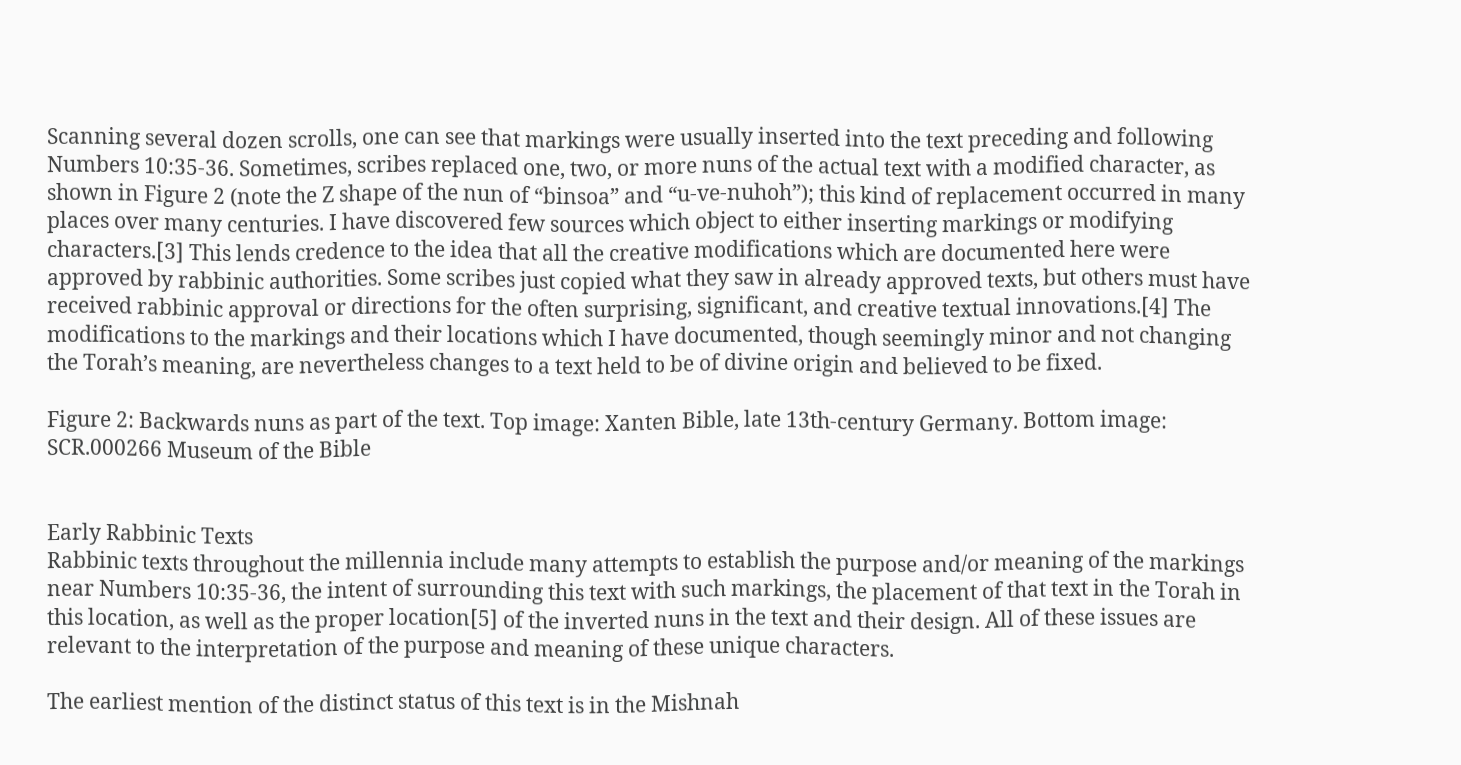Scanning several dozen scrolls, one can see that markings were usually inserted into the text preceding and following Numbers 10:35-36. Sometimes, scribes replaced one, two, or more nuns of the actual text with a modified character, as shown in Figure 2 (note the Z shape of the nun of “binsoa” and “u-ve-nuhoh”); this kind of replacement occurred in many places over many centuries. I have discovered few sources which object to either inserting markings or modifying characters.[3] This lends credence to the idea that all the creative modifications which are documented here were approved by rabbinic authorities. Some scribes just copied what they saw in already approved texts, but others must have received rabbinic approval or directions for the often surprising, significant, and creative textual innovations.[4] The modifications to the markings and their locations which I have documented, though seemingly minor and not changing the Torah’s meaning, are nevertheless changes to a text held to be of divine origin and believed to be fixed.

Figure 2: Backwards nuns as part of the text. Top image: Xanten Bible, late 13th-century Germany. Bottom image: SCR.000266 Museum of the Bible


Early Rabbinic Texts
Rabbinic texts throughout the millennia include many attempts to establish the purpose and/or meaning of the markings near Numbers 10:35-36, the intent of surrounding this text with such markings, the placement of that text in the Torah in this location, as well as the proper location[5] of the inverted nuns in the text and their design. All of these issues are relevant to the interpretation of the purpose and meaning of these unique characters.

The earliest mention of the distinct status of this text is in the Mishnah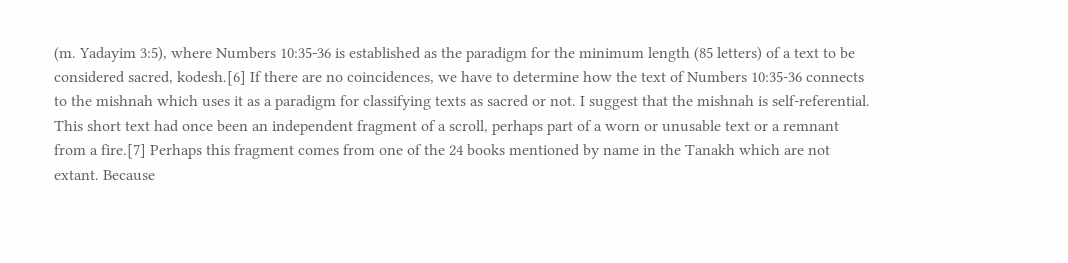(m. Yadayim 3:5), where Numbers 10:35-36 is established as the paradigm for the minimum length (85 letters) of a text to be considered sacred, kodesh.[6] If there are no coincidences, we have to determine how the text of Numbers 10:35-36 connects to the mishnah which uses it as a paradigm for classifying texts as sacred or not. I suggest that the mishnah is self-referential. This short text had once been an independent fragment of a scroll, perhaps part of a worn or unusable text or a remnant from a fire.[7] Perhaps this fragment comes from one of the 24 books mentioned by name in the Tanakh which are not extant. Because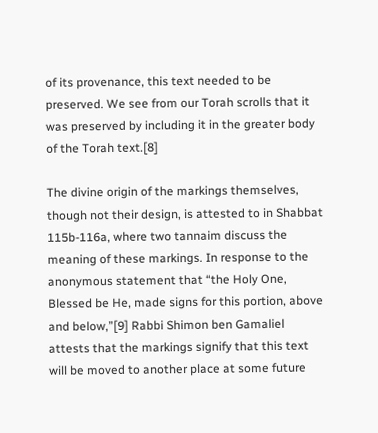of its provenance, this text needed to be preserved. We see from our Torah scrolls that it was preserved by including it in the greater body of the Torah text.[8]

The divine origin of the markings themselves, though not their design, is attested to in Shabbat 115b-116a, where two tannaim discuss the meaning of these markings. In response to the anonymous statement that “the Holy One, Blessed be He, made signs for this portion, above and below,”[9] Rabbi Shimon ben Gamaliel attests that the markings signify that this text will be moved to another place at some future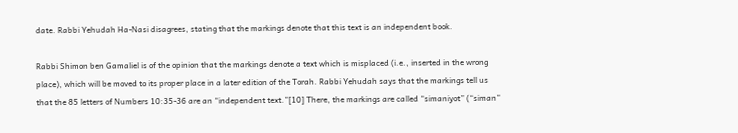date. Rabbi Yehudah Ha-Nasi disagrees, stating that the markings denote that this text is an independent book.

Rabbi Shimon ben Gamaliel is of the opinion that the markings denote a text which is misplaced (i.e., inserted in the wrong place), which will be moved to its proper place in a later edition of the Torah. Rabbi Yehudah says that the markings tell us that the 85 letters of Numbers 10:35-36 are an “independent text.”[10] There, the markings are called “simaniyot” (“siman”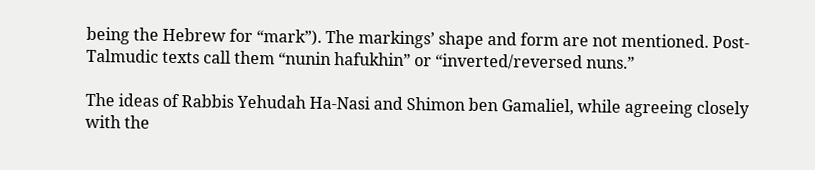being the Hebrew for “mark”). The markings’ shape and form are not mentioned. Post-Talmudic texts call them “nunin hafukhin” or “inverted/reversed nuns.”

The ideas of Rabbis Yehudah Ha-Nasi and Shimon ben Gamaliel, while agreeing closely with the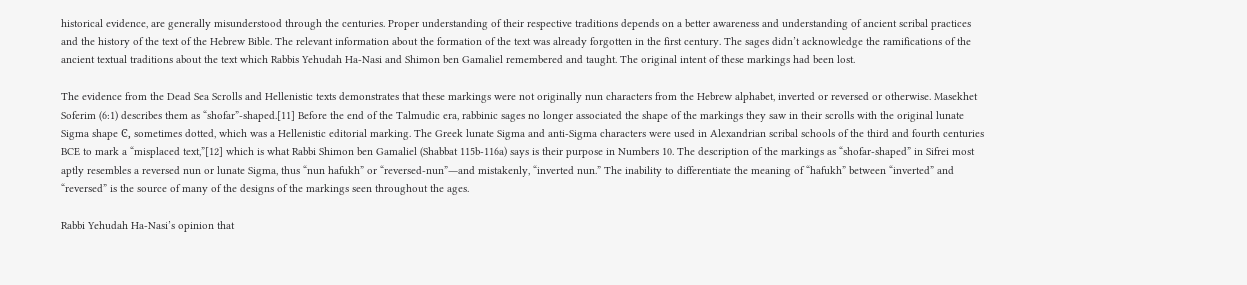historical evidence, are generally misunderstood through the centuries. Proper understanding of their respective traditions depends on a better awareness and understanding of ancient scribal practices and the history of the text of the Hebrew Bible. The relevant information about the formation of the text was already forgotten in the first century. The sages didn’t acknowledge the ramifications of the ancient textual traditions about the text which Rabbis Yehudah Ha-Nasi and Shimon ben Gamaliel remembered and taught. The original intent of these markings had been lost.

The evidence from the Dead Sea Scrolls and Hellenistic texts demonstrates that these markings were not originally nun characters from the Hebrew alphabet, inverted or reversed or otherwise. Masekhet Soferim (6:1) describes them as “shofar”-shaped.[11] Before the end of the Talmudic era, rabbinic sages no longer associated the shape of the markings they saw in their scrolls with the original lunate Sigma shape Ͼ, sometimes dotted, which was a Hellenistic editorial marking. The Greek lunate Sigma and anti-Sigma characters were used in Alexandrian scribal schools of the third and fourth centuries BCE to mark a “misplaced text,”[12] which is what Rabbi Shimon ben Gamaliel (Shabbat 115b-116a) says is their purpose in Numbers 10. The description of the markings as “shofar-shaped” in Sifrei most aptly resembles a reversed nun or lunate Sigma, thus “nun hafukh” or “reversed-nun”―and mistakenly, “inverted nun.” The inability to differentiate the meaning of “hafukh” between “inverted” and “reversed” is the source of many of the designs of the markings seen throughout the ages.

Rabbi Yehudah Ha-Nasi’s opinion that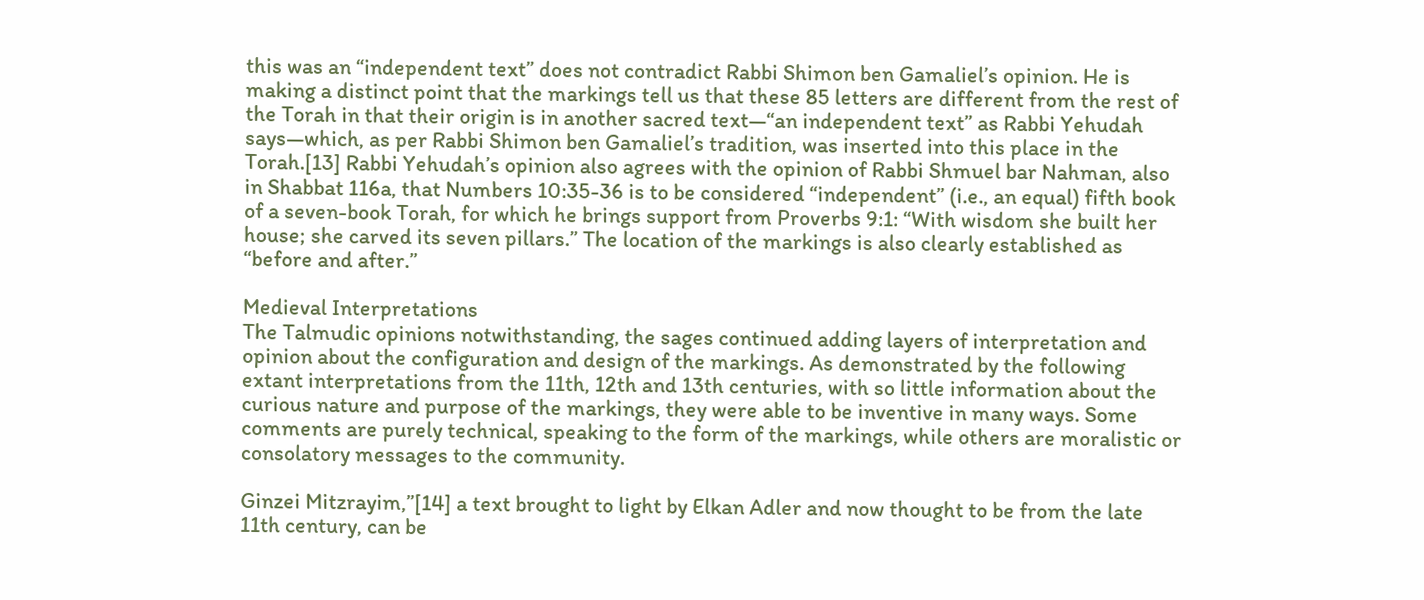this was an “independent text” does not contradict Rabbi Shimon ben Gamaliel’s opinion. He is making a distinct point that the markings tell us that these 85 letters are different from the rest of the Torah in that their origin is in another sacred text―“an independent text” as Rabbi Yehudah says―which, as per Rabbi Shimon ben Gamaliel’s tradition, was inserted into this place in the Torah.[13] Rabbi Yehudah’s opinion also agrees with the opinion of Rabbi Shmuel bar Nahman, also in Shabbat 116a, that Numbers 10:35-36 is to be considered “independent” (i.e., an equal) fifth book of a seven-book Torah, for which he brings support from Proverbs 9:1: “With wisdom she built her house; she carved its seven pillars.” The location of the markings is also clearly established as “before and after.”

Medieval Interpretations
The Talmudic opinions notwithstanding, the sages continued adding layers of interpretation and opinion about the configuration and design of the markings. As demonstrated by the following extant interpretations from the 11th, 12th and 13th centuries, with so little information about the curious nature and purpose of the markings, they were able to be inventive in many ways. Some comments are purely technical, speaking to the form of the markings, while others are moralistic or consolatory messages to the community.

Ginzei Mitzrayim,”[14] a text brought to light by Elkan Adler and now thought to be from the late 11th century, can be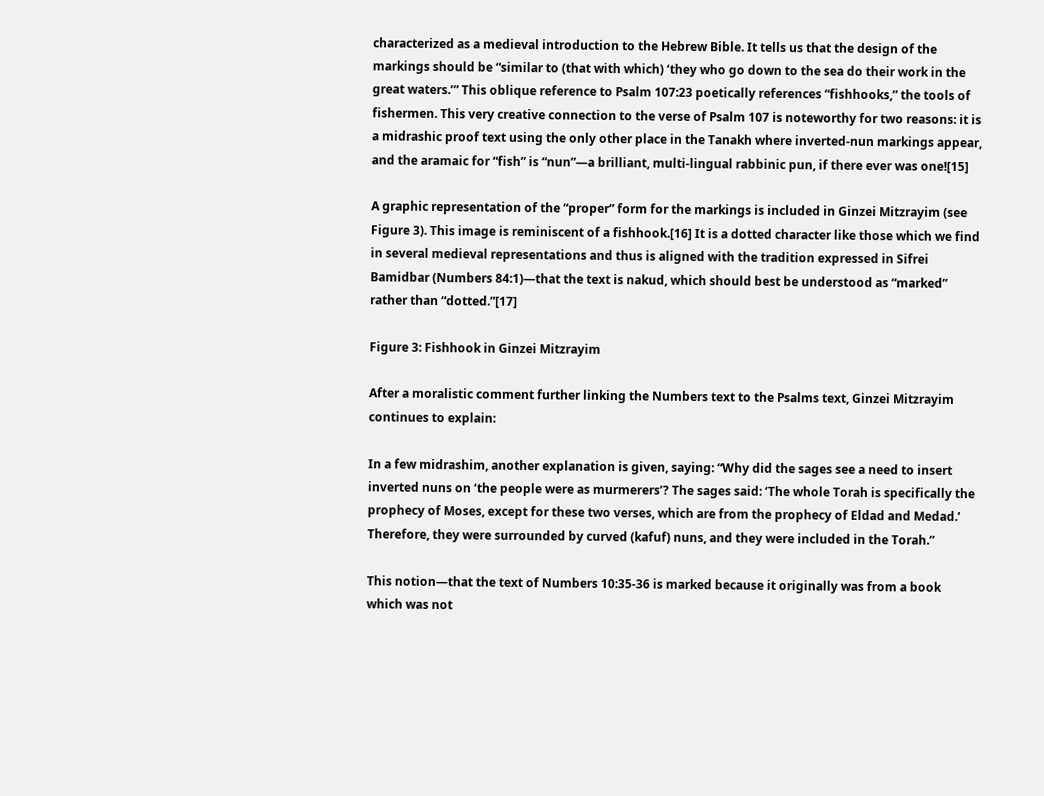characterized as a medieval introduction to the Hebrew Bible. It tells us that the design of the markings should be “similar to (that with which) ‘they who go down to the sea do their work in the great waters.’” This oblique reference to Psalm 107:23 poetically references “fishhooks,” the tools of fishermen. This very creative connection to the verse of Psalm 107 is noteworthy for two reasons: it is a midrashic proof text using the only other place in the Tanakh where inverted-nun markings appear, and the aramaic for “fish” is “nun”―a brilliant, multi-lingual rabbinic pun, if there ever was one![15]

A graphic representation of the “proper” form for the markings is included in Ginzei Mitzrayim (see Figure 3). This image is reminiscent of a fishhook.[16] It is a dotted character like those which we find in several medieval representations and thus is aligned with the tradition expressed in Sifrei Bamidbar (Numbers 84:1)―that the text is nakud, which should best be understood as “marked” rather than “dotted.”[17]

Figure 3: Fishhook in Ginzei Mitzrayim

After a moralistic comment further linking the Numbers text to the Psalms text, Ginzei Mitzrayim continues to explain:

In a few midrashim, another explanation is given, saying: “Why did the sages see a need to insert inverted nuns on ‘the people were as murmerers’? The sages said: ‘The whole Torah is specifically the prophecy of Moses, except for these two verses, which are from the prophecy of Eldad and Medad.’ Therefore, they were surrounded by curved (kafuf) nuns, and they were included in the Torah.”

This notion―that the text of Numbers 10:35-36 is marked because it originally was from a book which was not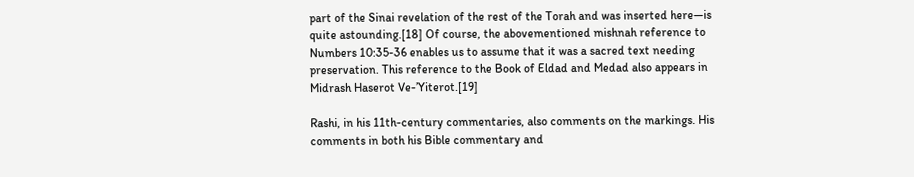part of the Sinai revelation of the rest of the Torah and was inserted here―is quite astounding.[18] Of course, the abovementioned mishnah reference to Numbers 10:35-36 enables us to assume that it was a sacred text needing preservation. This reference to the Book of Eldad and Medad also appears in Midrash Haserot Ve-’Yiterot.[19]

Rashi, in his 11th-century commentaries, also comments on the markings. His comments in both his Bible commentary and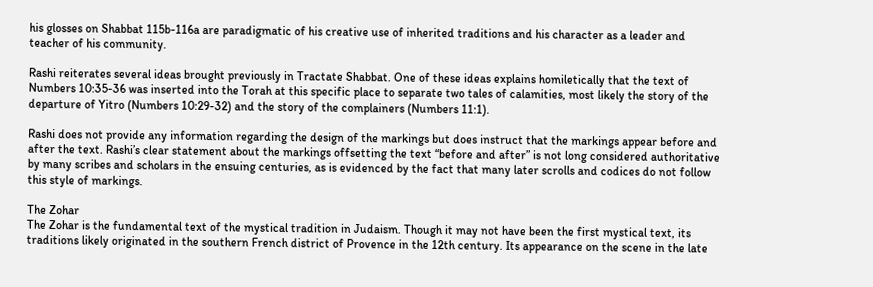his glosses on Shabbat 115b-116a are paradigmatic of his creative use of inherited traditions and his character as a leader and teacher of his community.

Rashi reiterates several ideas brought previously in Tractate Shabbat. One of these ideas explains homiletically that the text of Numbers 10:35-36 was inserted into the Torah at this specific place to separate two tales of calamities, most likely the story of the departure of Yitro (Numbers 10:29-32) and the story of the complainers (Numbers 11:1).

Rashi does not provide any information regarding the design of the markings but does instruct that the markings appear before and after the text. Rashi’s clear statement about the markings offsetting the text “before and after” is not long considered authoritative by many scribes and scholars in the ensuing centuries, as is evidenced by the fact that many later scrolls and codices do not follow this style of markings.

The Zohar
The Zohar is the fundamental text of the mystical tradition in Judaism. Though it may not have been the first mystical text, its traditions likely originated in the southern French district of Provence in the 12th century. Its appearance on the scene in the late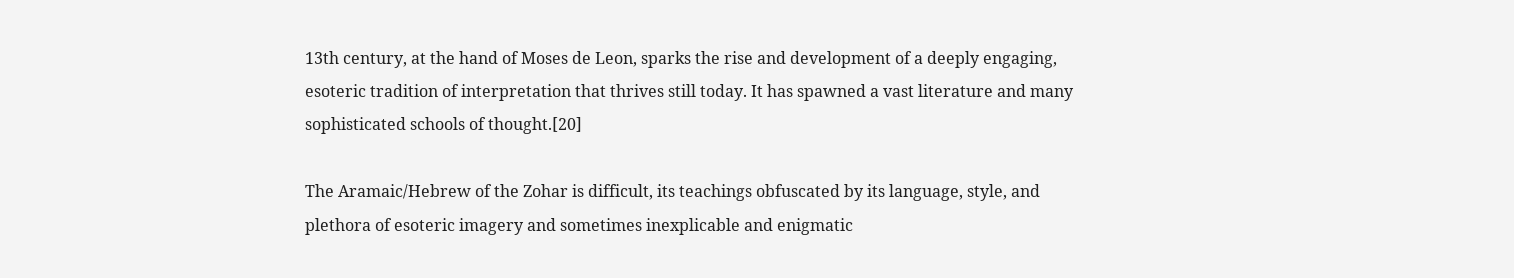13th century, at the hand of Moses de Leon, sparks the rise and development of a deeply engaging, esoteric tradition of interpretation that thrives still today. It has spawned a vast literature and many sophisticated schools of thought.[20]

The Aramaic/Hebrew of the Zohar is difficult, its teachings obfuscated by its language, style, and plethora of esoteric imagery and sometimes inexplicable and enigmatic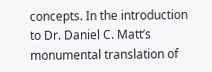concepts. In the introduction to Dr. Daniel C. Matt’s monumental translation of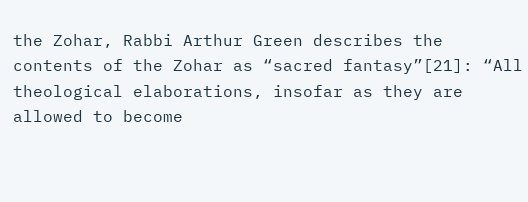the Zohar, Rabbi Arthur Green describes the contents of the Zohar as “sacred fantasy”[21]: “All theological elaborations, insofar as they are allowed to become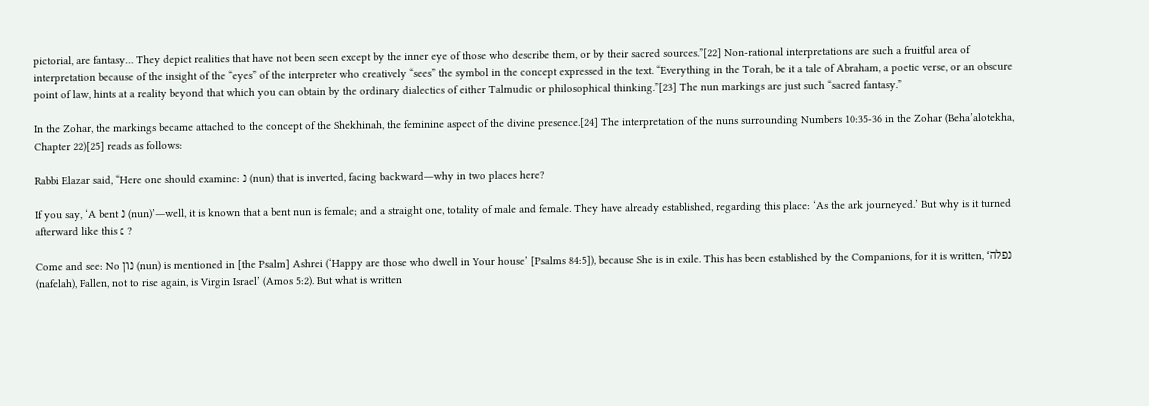pictorial, are fantasy… They depict realities that have not been seen except by the inner eye of those who describe them, or by their sacred sources.”[22] Non-rational interpretations are such a fruitful area of interpretation because of the insight of the “eyes” of the interpreter who creatively “sees” the symbol in the concept expressed in the text. “Everything in the Torah, be it a tale of Abraham, a poetic verse, or an obscure point of law, hints at a reality beyond that which you can obtain by the ordinary dialectics of either Talmudic or philosophical thinking.”[23] The nun markings are just such “sacred fantasy.”

In the Zohar, the markings became attached to the concept of the Shekhinah, the feminine aspect of the divine presence.[24] The interpretation of the nuns surrounding Numbers 10:35-36 in the Zohar (Beha’alotekha, Chapter 22)[25] reads as follows:

Rabbi Elazar said, “Here one should examine: נ (nun) that is inverted, facing backward―why in two places here?

If you say, ‘A bent נ (nun)’―well, it is known that a bent nun is female; and a straight one, totality of male and female. They have already established, regarding this place: ‘As the ark journeyed.’ But why is it turned afterward like this ׆ ?

Come and see: No נון (nun) is mentioned in [the Psalm] Ashrei (‘Happy are those who dwell in Your house’ [Psalms 84:5]), because She is in exile. This has been established by the Companions, for it is written, ‘נפלה (nafelah), Fallen, not to rise again, is Virgin Israel’ (Amos 5:2). But what is written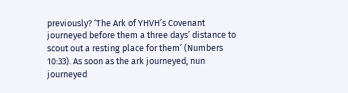previously? ‘The Ark of YHVH’s Covenant journeyed before them a three days’ distance to scout out a resting place for them’ (Numbers 10:33). As soon as the ark journeyed, nun journeyed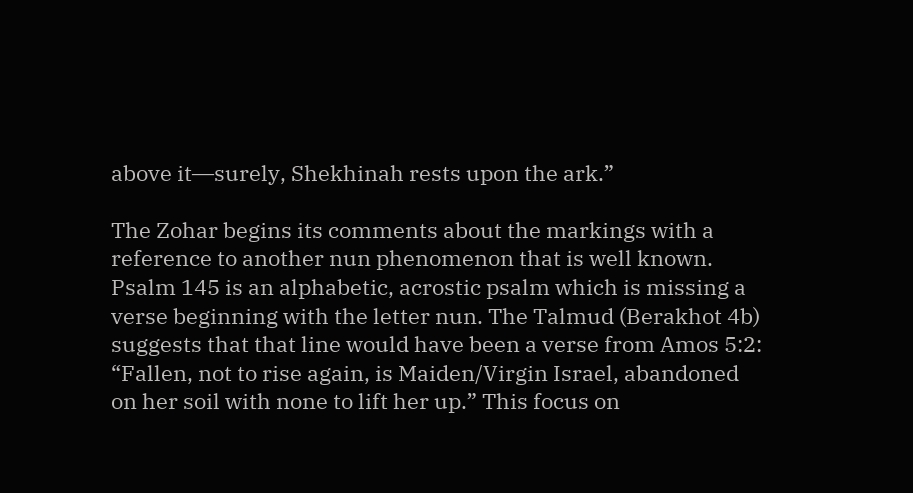above it―surely, Shekhinah rests upon the ark.”

The Zohar begins its comments about the markings with a reference to another nun phenomenon that is well known. Psalm 145 is an alphabetic, acrostic psalm which is missing a verse beginning with the letter nun. The Talmud (Berakhot 4b) suggests that that line would have been a verse from Amos 5:2: “Fallen, not to rise again, is Maiden/Virgin Israel, abandoned on her soil with none to lift her up.” This focus on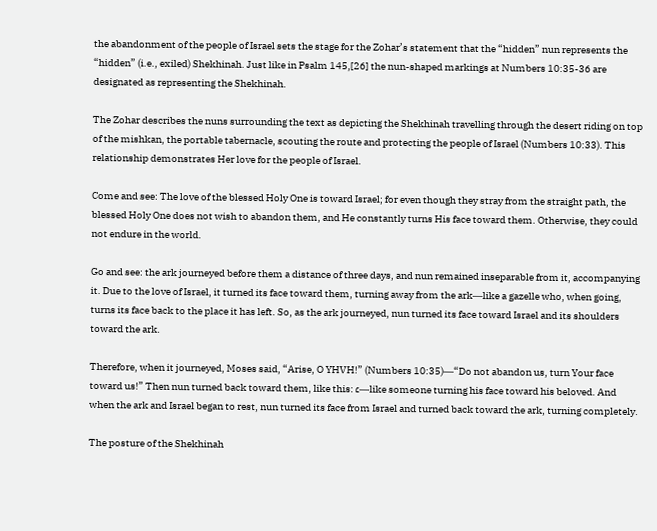the abandonment of the people of Israel sets the stage for the Zohar’s statement that the “hidden” nun represents the “hidden” (i.e., exiled) Shekhinah. Just like in Psalm 145,[26] the nun-shaped markings at Numbers 10:35-36 are designated as representing the Shekhinah.

The Zohar describes the nuns surrounding the text as depicting the Shekhinah travelling through the desert riding on top of the mishkan, the portable tabernacle, scouting the route and protecting the people of Israel (Numbers 10:33). This relationship demonstrates Her love for the people of Israel.

Come and see: The love of the blessed Holy One is toward Israel; for even though they stray from the straight path, the blessed Holy One does not wish to abandon them, and He constantly turns His face toward them. Otherwise, they could not endure in the world.

Go and see: the ark journeyed before them a distance of three days, and nun remained inseparable from it, accompanying it. Due to the love of Israel, it turned its face toward them, turning away from the ark―like a gazelle who, when going, turns its face back to the place it has left. So, as the ark journeyed, nun turned its face toward Israel and its shoulders toward the ark.

Therefore, when it journeyed, Moses said, “Arise, O YHVH!” (Numbers 10:35)―“Do not abandon us, turn Your face toward us!” Then nun turned back toward them, like this: ׆―like someone turning his face toward his beloved. And when the ark and Israel began to rest, nun turned its face from Israel and turned back toward the ark, turning completely.

The posture of the Shekhinah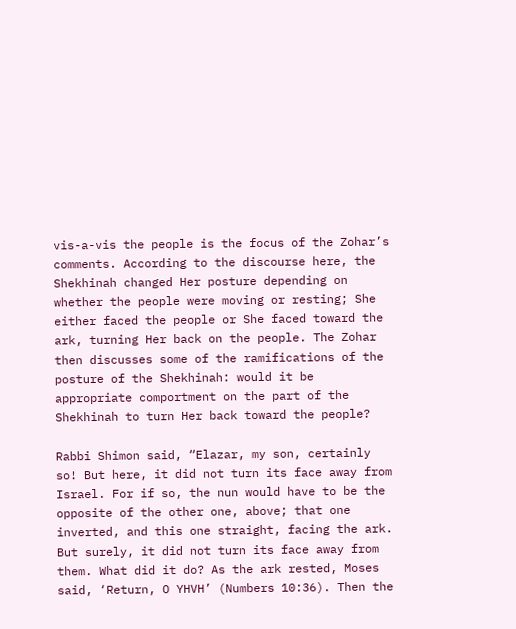vis-a-vis the people is the focus of the Zohar’s comments. According to the discourse here, the Shekhinah changed Her posture depending on whether the people were moving or resting; She either faced the people or She faced toward the ark, turning Her back on the people. The Zohar then discusses some of the ramifications of the posture of the Shekhinah: would it be appropriate comportment on the part of the Shekhinah to turn Her back toward the people?

Rabbi Shimon said, “Elazar, my son, certainly so! But here, it did not turn its face away from Israel. For if so, the nun would have to be the opposite of the other one, above; that one inverted, and this one straight, facing the ark. But surely, it did not turn its face away from them. What did it do? As the ark rested, Moses said, ‘Return, O YHVH’ (Numbers 10:36). Then the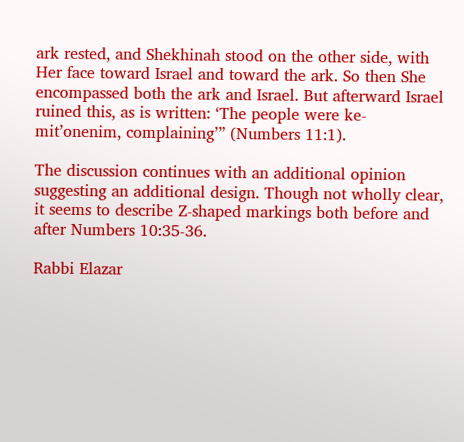ark rested, and Shekhinah stood on the other side, with Her face toward Israel and toward the ark. So then She encompassed both the ark and Israel. But afterward Israel ruined this, as is written: ‘The people were ke-mit’onenim, complaining’” (Numbers 11:1).

The discussion continues with an additional opinion suggesting an additional design. Though not wholly clear, it seems to describe Z-shaped markings both before and after Numbers 10:35-36.

Rabbi Elazar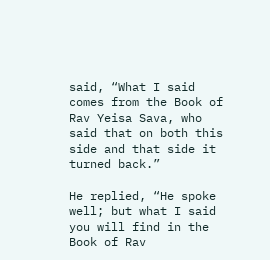said, “What I said comes from the Book of Rav Yeisa Sava, who said that on both this side and that side it turned back.”

He replied, “He spoke well; but what I said you will find in the Book of Rav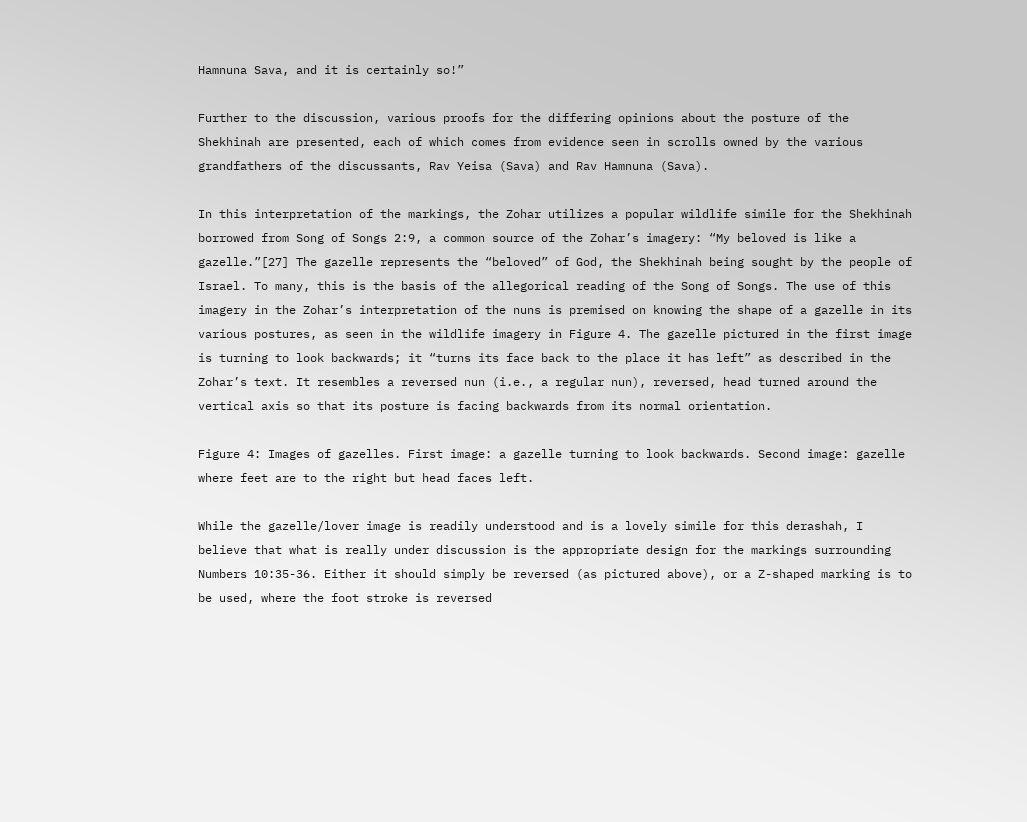Hamnuna Sava, and it is certainly so!”

Further to the discussion, various proofs for the differing opinions about the posture of the Shekhinah are presented, each of which comes from evidence seen in scrolls owned by the various grandfathers of the discussants, Rav Yeisa (Sava) and Rav Hamnuna (Sava).

In this interpretation of the markings, the Zohar utilizes a popular wildlife simile for the Shekhinah borrowed from Song of Songs 2:9, a common source of the Zohar’s imagery: “My beloved is like a gazelle.”[27] The gazelle represents the “beloved” of God, the Shekhinah being sought by the people of Israel. To many, this is the basis of the allegorical reading of the Song of Songs. The use of this imagery in the Zohar’s interpretation of the nuns is premised on knowing the shape of a gazelle in its various postures, as seen in the wildlife imagery in Figure 4. The gazelle pictured in the first image is turning to look backwards; it “turns its face back to the place it has left” as described in the Zohar’s text. It resembles a reversed nun (i.e., a regular nun), reversed, head turned around the vertical axis so that its posture is facing backwards from its normal orientation.

Figure 4: Images of gazelles. First image: a gazelle turning to look backwards. Second image: gazelle where feet are to the right but head faces left.

While the gazelle/lover image is readily understood and is a lovely simile for this derashah, I believe that what is really under discussion is the appropriate design for the markings surrounding Numbers 10:35-36. Either it should simply be reversed (as pictured above), or a Z-shaped marking is to be used, where the foot stroke is reversed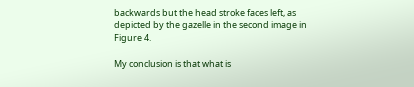backwards but the head stroke faces left, as depicted by the gazelle in the second image in Figure 4.

My conclusion is that what is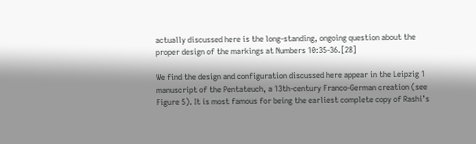actually discussed here is the long-standing, ongoing question about the proper design of the markings at Numbers 10:35-36.[28]

We find the design and configuration discussed here appear in the Leipzig 1 manuscript of the Pentateuch, a 13th-century Franco-German creation (see Figure 5). It is most famous for being the earliest complete copy of Rashi’s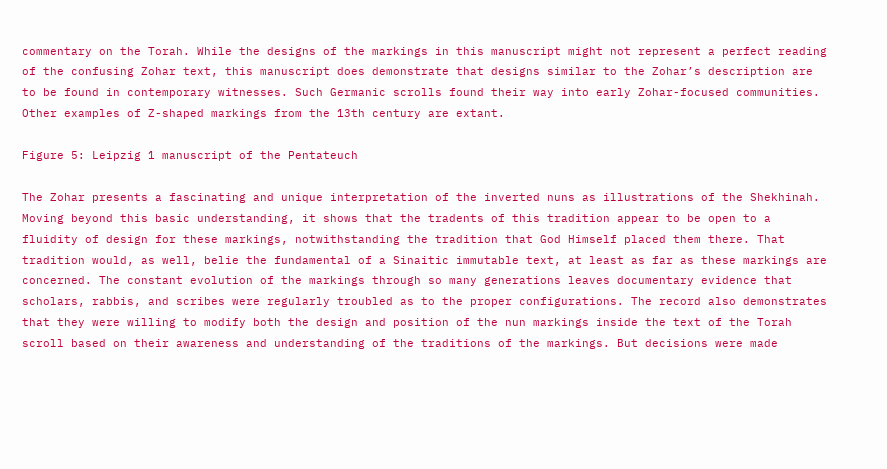commentary on the Torah. While the designs of the markings in this manuscript might not represent a perfect reading of the confusing Zohar text, this manuscript does demonstrate that designs similar to the Zohar’s description are to be found in contemporary witnesses. Such Germanic scrolls found their way into early Zohar-focused communities. Other examples of Z-shaped markings from the 13th century are extant.

Figure 5: Leipzig 1 manuscript of the Pentateuch

The Zohar presents a fascinating and unique interpretation of the inverted nuns as illustrations of the Shekhinah. Moving beyond this basic understanding, it shows that the tradents of this tradition appear to be open to a fluidity of design for these markings, notwithstanding the tradition that God Himself placed them there. That tradition would, as well, belie the fundamental of a Sinaitic immutable text, at least as far as these markings are concerned. The constant evolution of the markings through so many generations leaves documentary evidence that scholars, rabbis, and scribes were regularly troubled as to the proper configurations. The record also demonstrates that they were willing to modify both the design and position of the nun markings inside the text of the Torah scroll based on their awareness and understanding of the traditions of the markings. But decisions were made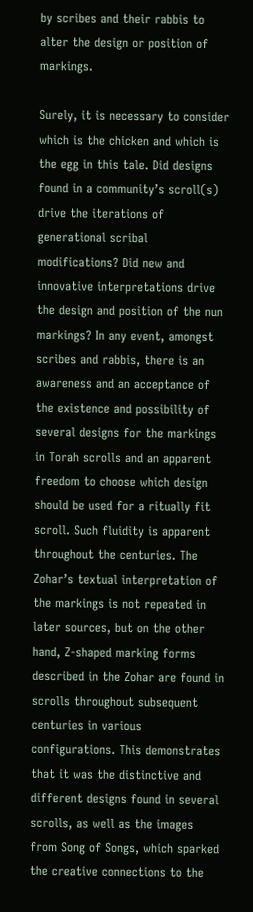by scribes and their rabbis to alter the design or position of markings.

Surely, it is necessary to consider which is the chicken and which is the egg in this tale. Did designs found in a community’s scroll(s) drive the iterations of generational scribal modifications? Did new and innovative interpretations drive the design and position of the nun markings? In any event, amongst scribes and rabbis, there is an awareness and an acceptance of the existence and possibility of several designs for the markings in Torah scrolls and an apparent freedom to choose which design should be used for a ritually fit scroll. Such fluidity is apparent throughout the centuries. The Zohar’s textual interpretation of the markings is not repeated in later sources, but on the other hand, Z-shaped marking forms described in the Zohar are found in scrolls throughout subsequent centuries in various configurations. This demonstrates that it was the distinctive and different designs found in several scrolls, as well as the images from Song of Songs, which sparked the creative connections to the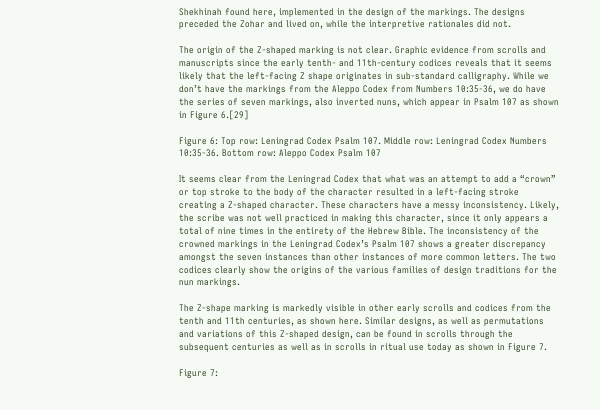Shekhinah found here, implemented in the design of the markings. The designs preceded the Zohar and lived on, while the interpretive rationales did not.

The origin of the Z-shaped marking is not clear. Graphic evidence from scrolls and manuscripts since the early tenth- and 11th-century codices reveals that it seems likely that the left-facing Z shape originates in sub-standard calligraphy. While we don’t have the markings from the Aleppo Codex from Numbers 10:35-36, we do have the series of seven markings, also inverted nuns, which appear in Psalm 107 as shown in Figure 6.[29]

Figure 6: Top row: Leningrad Codex Psalm 107. Middle row: Leningrad Codex Numbers 10:35-36. Bottom row: Aleppo Codex Psalm 107

It seems clear from the Leningrad Codex that what was an attempt to add a “crown” or top stroke to the body of the character resulted in a left-facing stroke creating a Z-shaped character. These characters have a messy inconsistency. Likely, the scribe was not well practiced in making this character, since it only appears a total of nine times in the entirety of the Hebrew Bible. The inconsistency of the crowned markings in the Leningrad Codex’s Psalm 107 shows a greater discrepancy amongst the seven instances than other instances of more common letters. The two codices clearly show the origins of the various families of design traditions for the nun markings.

The Z-shape marking is markedly visible in other early scrolls and codices from the tenth and 11th centuries, as shown here. Similar designs, as well as permutations and variations of this Z-shaped design, can be found in scrolls through the subsequent centuries as well as in scrolls in ritual use today as shown in Figure 7.

Figure 7: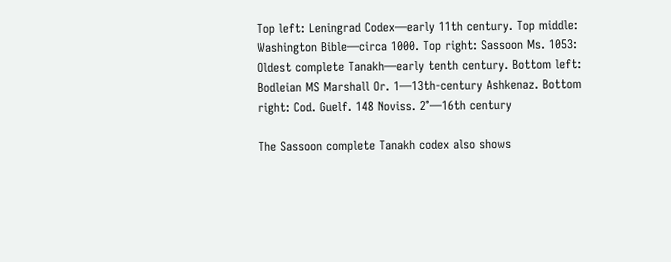Top left: Leningrad Codex―early 11th century. Top middle: Washington Bible―circa 1000. Top right: Sassoon Ms. 1053: Oldest complete Tanakh―early tenth century. Bottom left: Bodleian MS Marshall Or. 1―13th-century Ashkenaz. Bottom right: Cod. Guelf. 148 Noviss. 2°―16th century

The Sassoon complete Tanakh codex also shows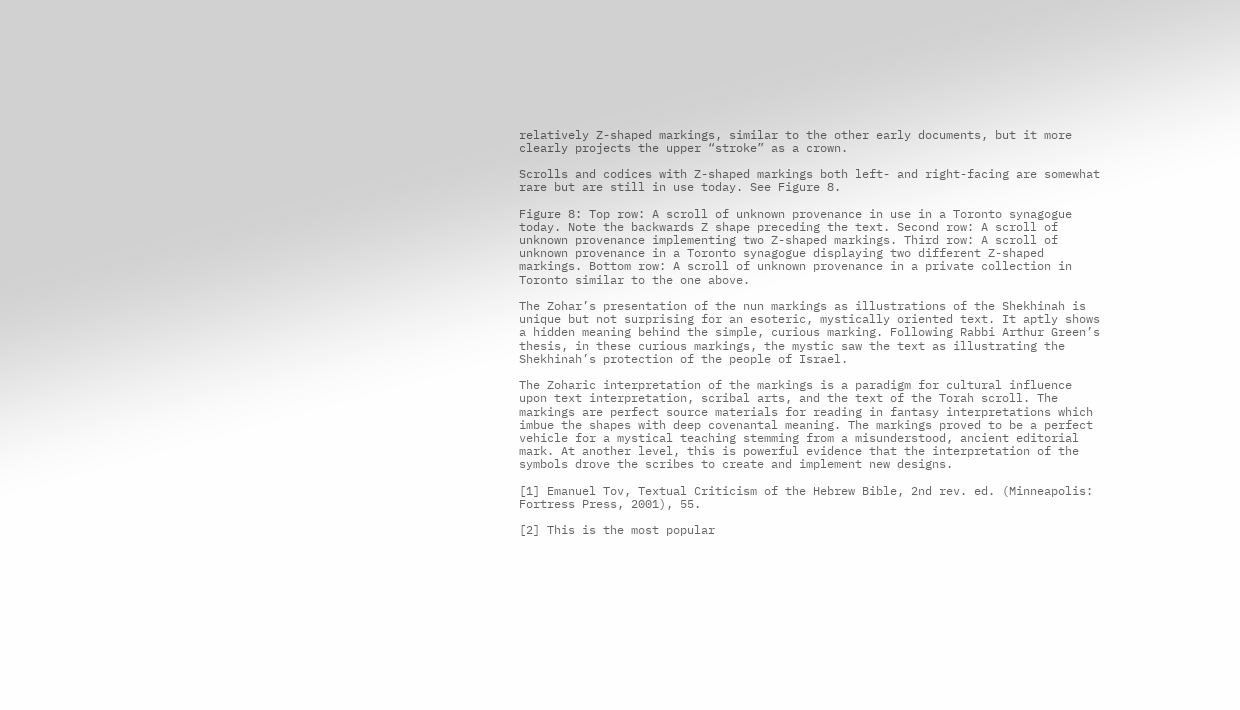relatively Z-shaped markings, similar to the other early documents, but it more clearly projects the upper “stroke” as a crown.

Scrolls and codices with Z-shaped markings both left- and right-facing are somewhat rare but are still in use today. See Figure 8.

Figure 8: Top row: A scroll of unknown provenance in use in a Toronto synagogue today. Note the backwards Z shape preceding the text. Second row: A scroll of unknown provenance implementing two Z-shaped markings. Third row: A scroll of unknown provenance in a Toronto synagogue displaying two different Z-shaped markings. Bottom row: A scroll of unknown provenance in a private collection in Toronto similar to the one above.

The Zohar’s presentation of the nun markings as illustrations of the Shekhinah is unique but not surprising for an esoteric, mystically oriented text. It aptly shows a hidden meaning behind the simple, curious marking. Following Rabbi Arthur Green’s thesis, in these curious markings, the mystic saw the text as illustrating the Shekhinah’s protection of the people of Israel.

The Zoharic interpretation of the markings is a paradigm for cultural influence upon text interpretation, scribal arts, and the text of the Torah scroll. The markings are perfect source materials for reading in fantasy interpretations which imbue the shapes with deep covenantal meaning. The markings proved to be a perfect vehicle for a mystical teaching stemming from a misunderstood, ancient editorial mark. At another level, this is powerful evidence that the interpretation of the symbols drove the scribes to create and implement new designs.

[1] Emanuel Tov, Textual Criticism of the Hebrew Bible, 2nd rev. ed. (Minneapolis: Fortress Press, 2001), 55.

[2] This is the most popular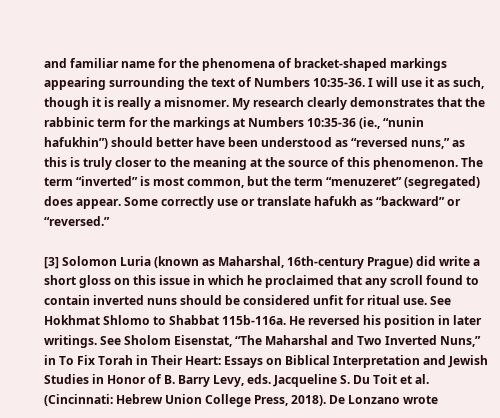and familiar name for the phenomena of bracket-shaped markings appearing surrounding the text of Numbers 10:35-36. I will use it as such, though it is really a misnomer. My research clearly demonstrates that the rabbinic term for the markings at Numbers 10:35-36 (ie., “nunin hafukhin”) should better have been understood as “reversed nuns,” as this is truly closer to the meaning at the source of this phenomenon. The term “inverted” is most common, but the term “menuzeret” (segregated) does appear. Some correctly use or translate hafukh as “backward” or “reversed.”

[3] Solomon Luria (known as Maharshal, 16th-century Prague) did write a short gloss on this issue in which he proclaimed that any scroll found to contain inverted nuns should be considered unfit for ritual use. See Hokhmat Shlomo to Shabbat 115b-116a. He reversed his position in later writings. See Sholom Eisenstat, “The Maharshal and Two Inverted Nuns,” in To Fix Torah in Their Heart: Essays on Biblical Interpretation and Jewish Studies in Honor of B. Barry Levy, eds. Jacqueline S. Du Toit et al. (Cincinnati: Hebrew Union College Press, 2018). De Lonzano wrote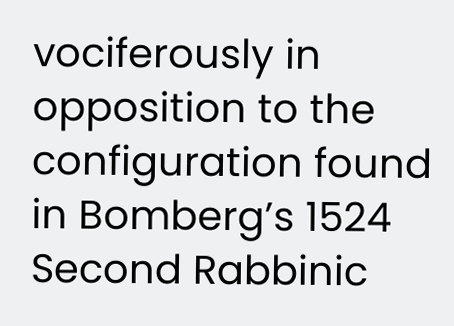vociferously in opposition to the configuration found in Bomberg’s 1524 Second Rabbinic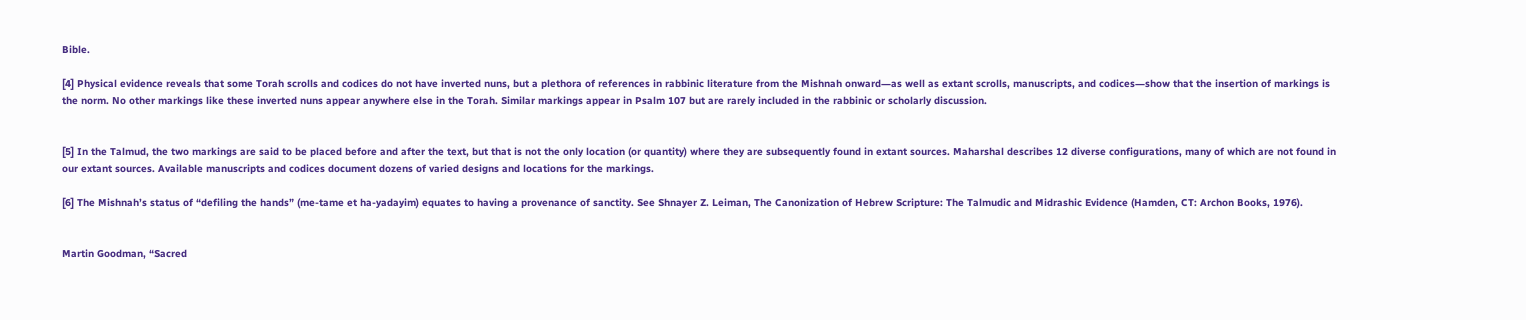Bible.

[4] Physical evidence reveals that some Torah scrolls and codices do not have inverted nuns, but a plethora of references in rabbinic literature from the Mishnah onward―as well as extant scrolls, manuscripts, and codices―show that the insertion of markings is the norm. No other markings like these inverted nuns appear anywhere else in the Torah. Similar markings appear in Psalm 107 but are rarely included in the rabbinic or scholarly discussion.


[5] In the Talmud, the two markings are said to be placed before and after the text, but that is not the only location (or quantity) where they are subsequently found in extant sources. Maharshal describes 12 diverse configurations, many of which are not found in our extant sources. Available manuscripts and codices document dozens of varied designs and locations for the markings.

[6] The Mishnah’s status of “defiling the hands” (me-tame et ha-yadayim) equates to having a provenance of sanctity. See Shnayer Z. Leiman, The Canonization of Hebrew Scripture: The Talmudic and Midrashic Evidence (Hamden, CT: Archon Books, 1976).


Martin Goodman, “Sacred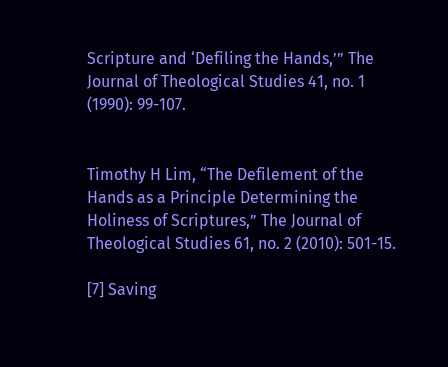Scripture and ‘Defiling the Hands,’” The Journal of Theological Studies 41, no. 1 (1990): 99-107.


Timothy H Lim, “The Defilement of the Hands as a Principle Determining the Holiness of Scriptures,” The Journal of Theological Studies 61, no. 2 (2010): 501-15.

[7] Saving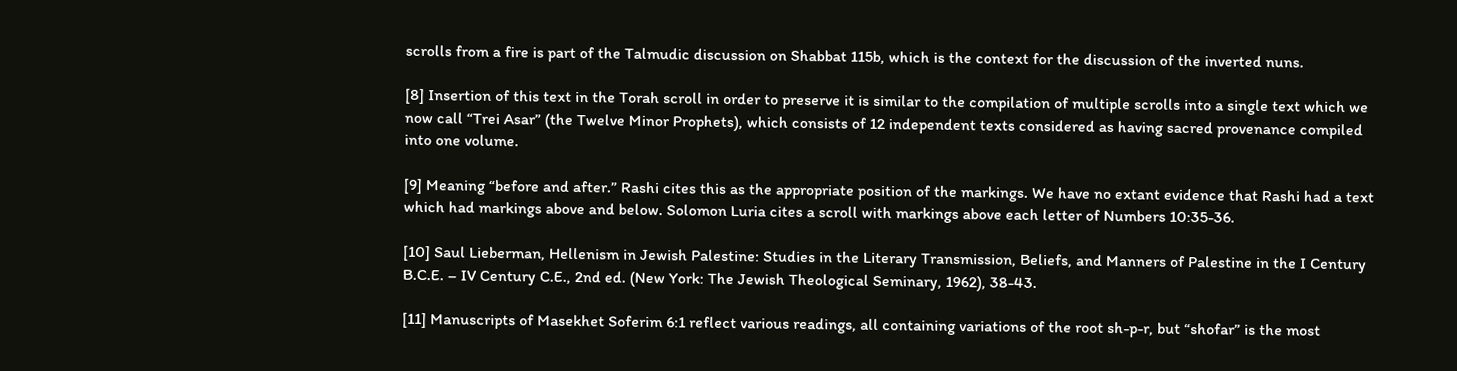scrolls from a fire is part of the Talmudic discussion on Shabbat 115b, which is the context for the discussion of the inverted nuns.

[8] Insertion of this text in the Torah scroll in order to preserve it is similar to the compilation of multiple scrolls into a single text which we now call “Trei Asar” (the Twelve Minor Prophets), which consists of 12 independent texts considered as having sacred provenance compiled into one volume.

[9] Meaning “before and after.” Rashi cites this as the appropriate position of the markings. We have no extant evidence that Rashi had a text which had markings above and below. Solomon Luria cites a scroll with markings above each letter of Numbers 10:35-36.

[10] Saul Lieberman, Hellenism in Jewish Palestine: Studies in the Literary Transmission, Beliefs, and Manners of Palestine in the I Century B.C.E. – IV Century C.E., 2nd ed. (New York: The Jewish Theological Seminary, 1962), 38-43.

[11] Manuscripts of Masekhet Soferim 6:1 reflect various readings, all containing variations of the root sh-p-r, but “shofar” is the most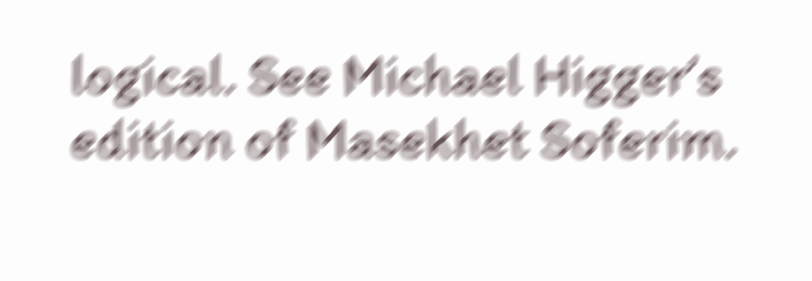logical. See Michael Higger’s edition of Masekhet Soferim.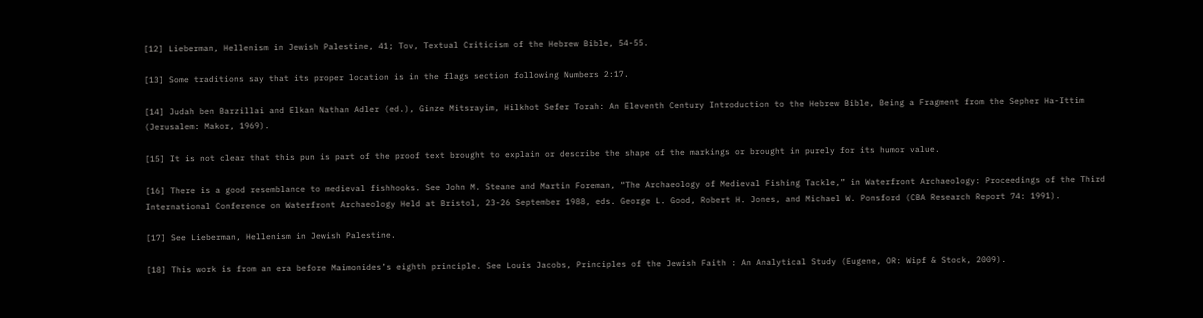[12] Lieberman, Hellenism in Jewish Palestine, 41; Tov, Textual Criticism of the Hebrew Bible, 54-55.

[13] Some traditions say that its proper location is in the flags section following Numbers 2:17.

[14] Judah ben Barzillai and Elkan Nathan Adler (ed.), Ginze Mitsrayim, Hilkhot Sefer Torah: An Eleventh Century Introduction to the Hebrew Bible, Being a Fragment from the Sepher Ha-Ittim (Jerusalem: Makor, 1969).

[15] It is not clear that this pun is part of the proof text brought to explain or describe the shape of the markings or brought in purely for its humor value.

[16] There is a good resemblance to medieval fishhooks. See John M. Steane and Martin Foreman, “The Archaeology of Medieval Fishing Tackle,” in Waterfront Archaeology: Proceedings of the Third International Conference on Waterfront Archaeology Held at Bristol, 23-26 September 1988, eds. George L. Good, Robert H. Jones, and Michael W. Ponsford (CBA Research Report 74: 1991).

[17] See Lieberman, Hellenism in Jewish Palestine.

[18] This work is from an era before Maimonides’s eighth principle. See Louis Jacobs, Principles of the Jewish Faith : An Analytical Study (Eugene, OR: Wipf & Stock, 2009).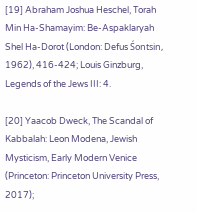[19] Abraham Joshua Heschel, Torah Min Ha-Shamayim: Be-Aspaklaryah Shel Ha-Dorot (London: Defus Śontsin, 1962), 416-424; Louis Ginzburg, Legends of the Jews III: 4.

[20] Yaacob Dweck, The Scandal of Kabbalah: Leon Modena, Jewish Mysticism, Early Modern Venice (Princeton: Princeton University Press, 2017);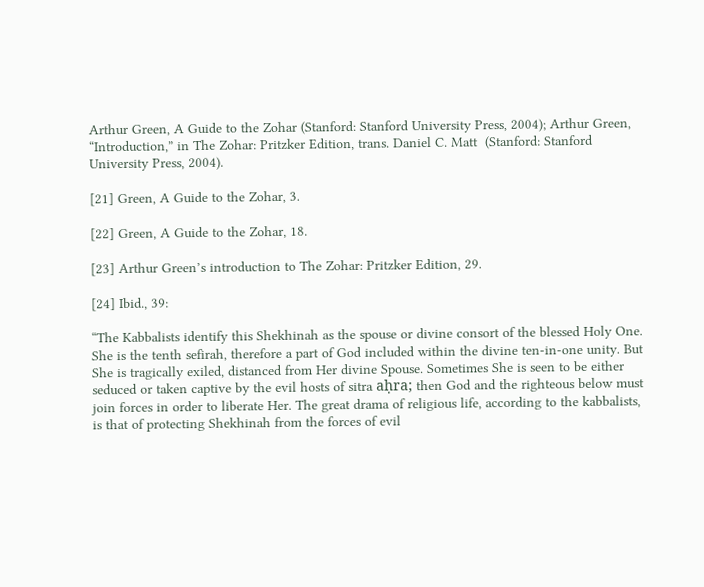Arthur Green, A Guide to the Zohar (Stanford: Stanford University Press, 2004); Arthur Green, “Introduction,” in The Zohar: Pritzker Edition, trans. Daniel C. Matt  (Stanford: Stanford University Press, 2004).

[21] Green, A Guide to the Zohar, 3.

[22] Green, A Guide to the Zohar, 18.

[23] Arthur Green’s introduction to The Zohar: Pritzker Edition, 29.

[24] Ibid., 39:

“The Kabbalists identify this Shekhinah as the spouse or divine consort of the blessed Holy One. She is the tenth sefirah, therefore a part of God included within the divine ten-in-one unity. But She is tragically exiled, distanced from Her divine Spouse. Sometimes She is seen to be either seduced or taken captive by the evil hosts of sitra aḥra; then God and the righteous below must join forces in order to liberate Her. The great drama of religious life, according to the kabbalists, is that of protecting Shekhinah from the forces of evil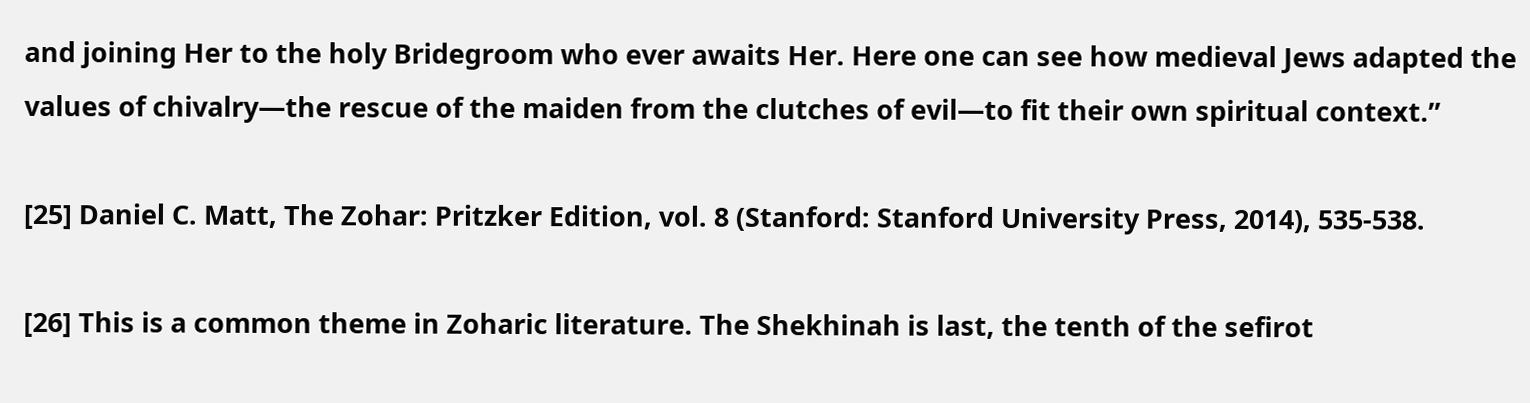and joining Her to the holy Bridegroom who ever awaits Her. Here one can see how medieval Jews adapted the values of chivalry―the rescue of the maiden from the clutches of evil―to fit their own spiritual context.”

[25] Daniel C. Matt, The Zohar: Pritzker Edition, vol. 8 (Stanford: Stanford University Press, 2014), 535-538.

[26] This is a common theme in Zoharic literature. The Shekhinah is last, the tenth of the sefirot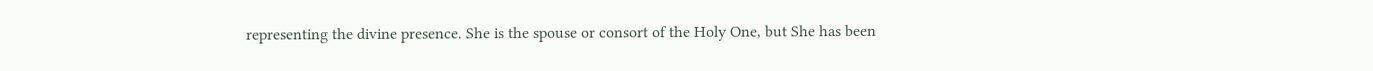representing the divine presence. She is the spouse or consort of the Holy One, but She has been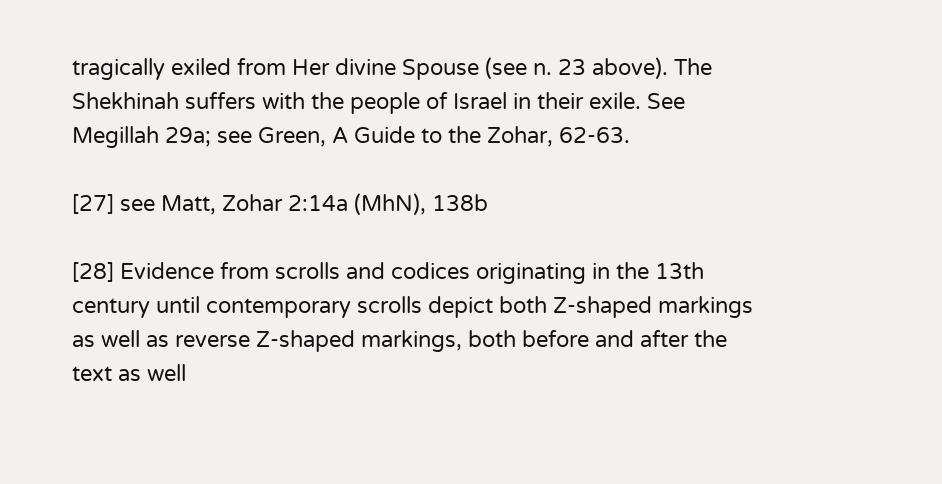tragically exiled from Her divine Spouse (see n. 23 above). The Shekhinah suffers with the people of Israel in their exile. See Megillah 29a; see Green, A Guide to the Zohar, 62-63.

[27] see Matt, Zohar 2:14a (MhN), 138b

[28] Evidence from scrolls and codices originating in the 13th century until contemporary scrolls depict both Z-shaped markings as well as reverse Z-shaped markings, both before and after the text as well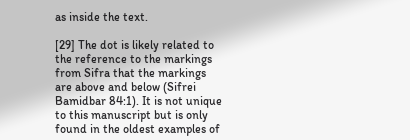as inside the text.

[29] The dot is likely related to the reference to the markings from Sifra that the markings are above and below (Sifrei Bamidbar 84:1). It is not unique to this manuscript but is only found in the oldest examples of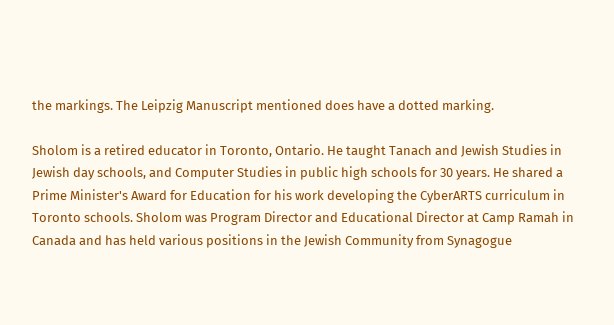the markings. The Leipzig Manuscript mentioned does have a dotted marking.

Sholom is a retired educator in Toronto, Ontario. He taught Tanach and Jewish Studies in Jewish day schools, and Computer Studies in public high schools for 30 years. He shared a Prime Minister's Award for Education for his work developing the CyberARTS curriculum in Toronto schools. Sholom was Program Director and Educational Director at Camp Ramah in Canada and has held various positions in the Jewish Community from Synagogue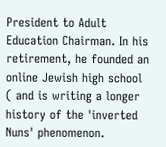President to Adult Education Chairman. In his retirement, he founded an online Jewish high school ( and is writing a longer history of the 'inverted Nuns' phenomenon.